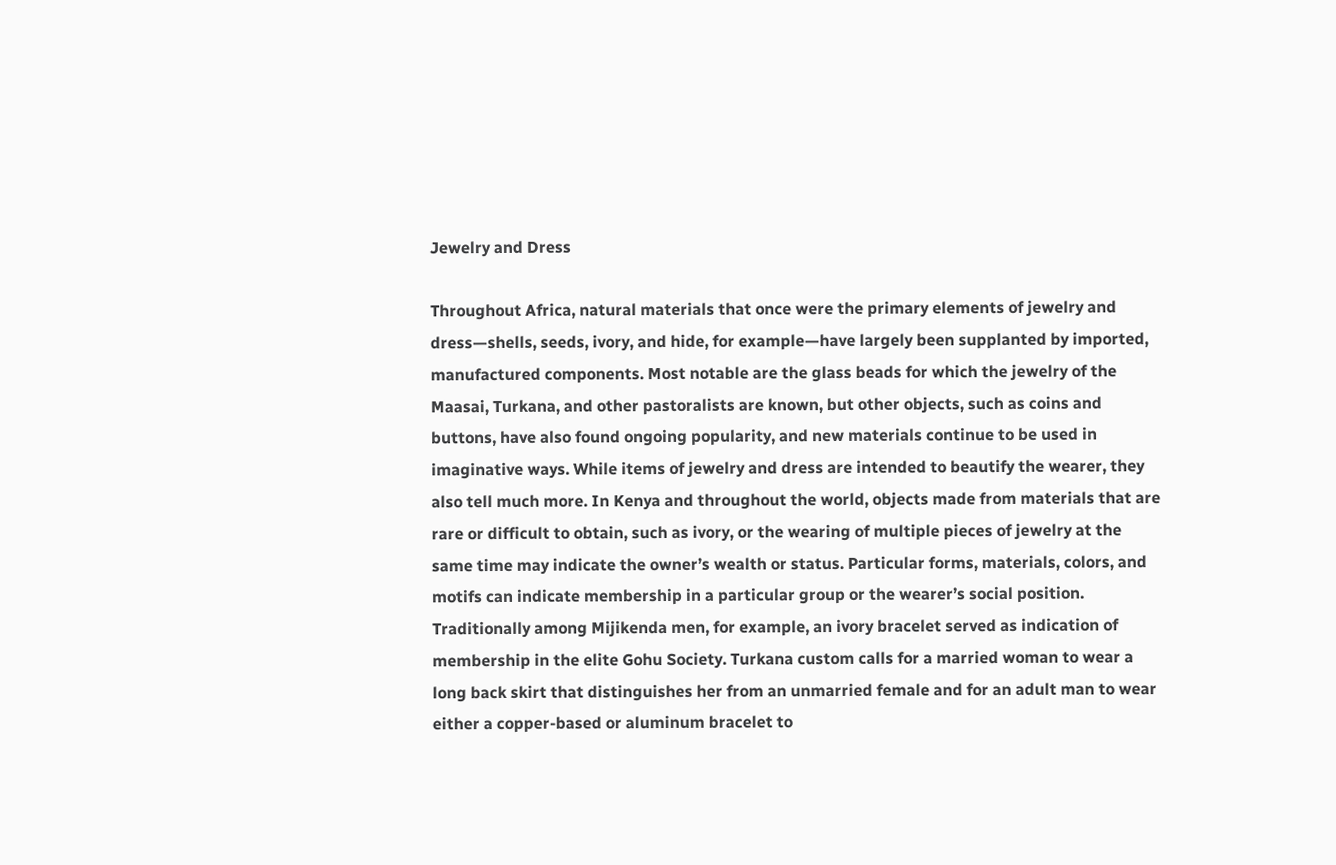Jewelry and Dress

Throughout Africa, natural materials that once were the primary elements of jewelry and dress—shells, seeds, ivory, and hide, for example—have largely been supplanted by imported, manufactured components. Most notable are the glass beads for which the jewelry of the Maasai, Turkana, and other pastoralists are known, but other objects, such as coins and buttons, have also found ongoing popularity, and new materials continue to be used in imaginative ways. While items of jewelry and dress are intended to beautify the wearer, they also tell much more. In Kenya and throughout the world, objects made from materials that are rare or difficult to obtain, such as ivory, or the wearing of multiple pieces of jewelry at the same time may indicate the owner’s wealth or status. Particular forms, materials, colors, and motifs can indicate membership in a particular group or the wearer’s social position. Traditionally among Mijikenda men, for example, an ivory bracelet served as indication of membership in the elite Gohu Society. Turkana custom calls for a married woman to wear a long back skirt that distinguishes her from an unmarried female and for an adult man to wear either a copper-based or aluminum bracelet to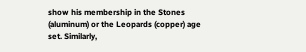show his membership in the Stones (aluminum) or the Leopards (copper) age set. Similarly,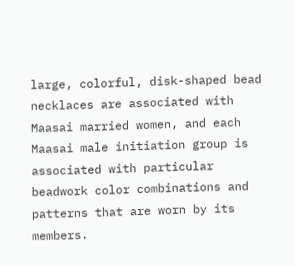large, colorful, disk-shaped bead necklaces are associated with Maasai married women, and each Maasai male initiation group is associated with particular beadwork color combinations and patterns that are worn by its members.